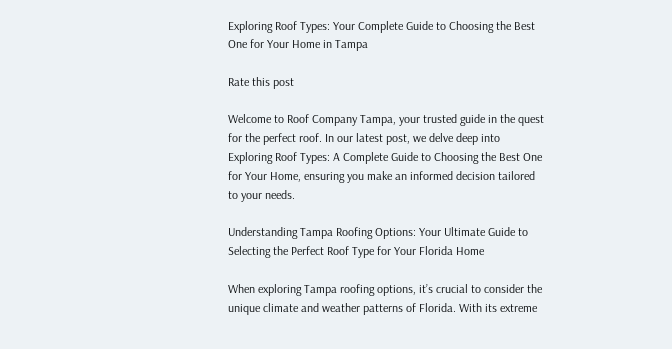Exploring Roof Types: Your Complete Guide to Choosing the Best One for Your Home in Tampa

Rate this post

Welcome to Roof Company Tampa, your trusted guide in the quest for the perfect roof. In our latest post, we delve deep into Exploring Roof Types: A Complete Guide to Choosing the Best One for Your Home, ensuring you make an informed decision tailored to your needs.

Understanding Tampa Roofing Options: Your Ultimate Guide to Selecting the Perfect Roof Type for Your Florida Home

When exploring Tampa roofing options, it’s crucial to consider the unique climate and weather patterns of Florida. With its extreme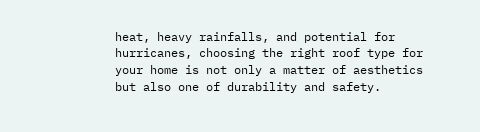heat, heavy rainfalls, and potential for hurricanes, choosing the right roof type for your home is not only a matter of aesthetics but also one of durability and safety.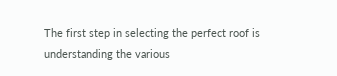The first step in selecting the perfect roof is understanding the various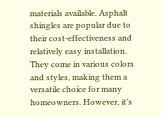materials available. Asphalt shingles are popular due to their cost-effectiveness and relatively easy installation. They come in various colors and styles, making them a versatile choice for many homeowners. However, it’s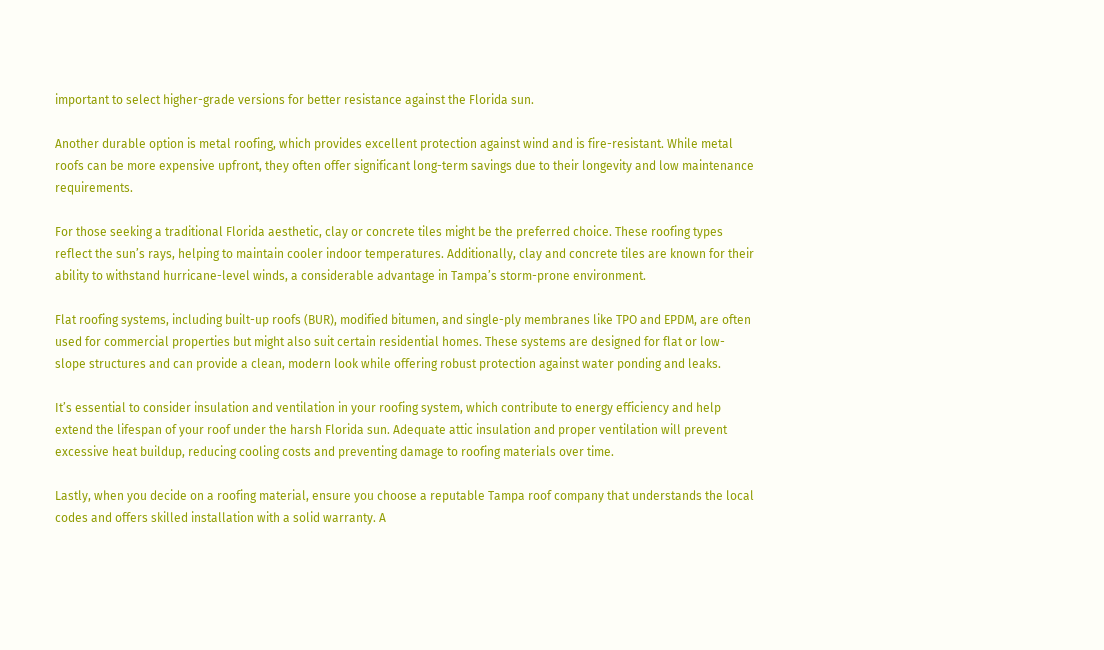important to select higher-grade versions for better resistance against the Florida sun.

Another durable option is metal roofing, which provides excellent protection against wind and is fire-resistant. While metal roofs can be more expensive upfront, they often offer significant long-term savings due to their longevity and low maintenance requirements.

For those seeking a traditional Florida aesthetic, clay or concrete tiles might be the preferred choice. These roofing types reflect the sun’s rays, helping to maintain cooler indoor temperatures. Additionally, clay and concrete tiles are known for their ability to withstand hurricane-level winds, a considerable advantage in Tampa’s storm-prone environment.

Flat roofing systems, including built-up roofs (BUR), modified bitumen, and single-ply membranes like TPO and EPDM, are often used for commercial properties but might also suit certain residential homes. These systems are designed for flat or low-slope structures and can provide a clean, modern look while offering robust protection against water ponding and leaks.

It’s essential to consider insulation and ventilation in your roofing system, which contribute to energy efficiency and help extend the lifespan of your roof under the harsh Florida sun. Adequate attic insulation and proper ventilation will prevent excessive heat buildup, reducing cooling costs and preventing damage to roofing materials over time.

Lastly, when you decide on a roofing material, ensure you choose a reputable Tampa roof company that understands the local codes and offers skilled installation with a solid warranty. A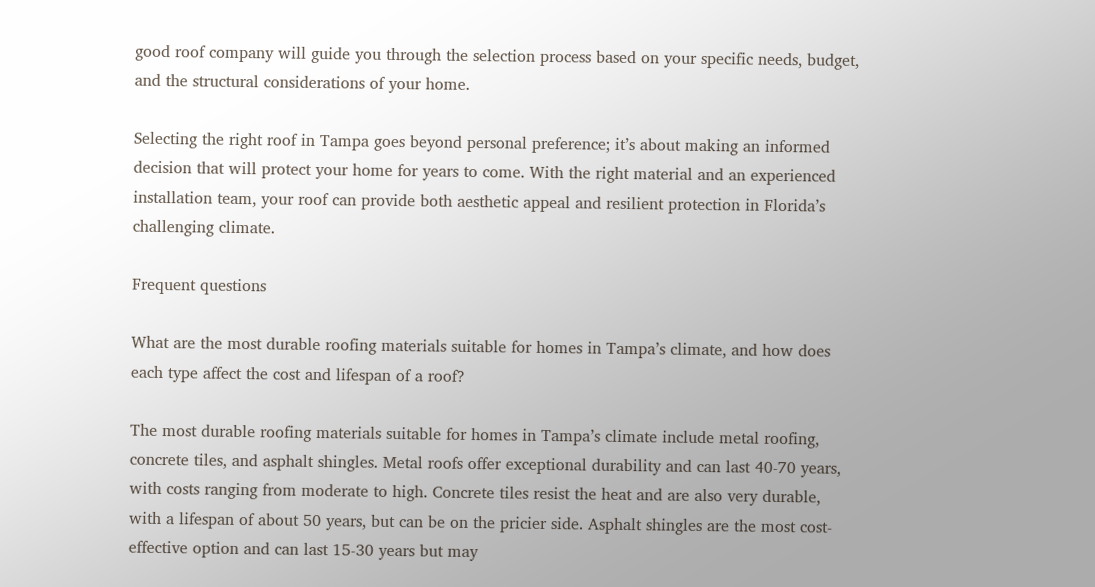good roof company will guide you through the selection process based on your specific needs, budget, and the structural considerations of your home.

Selecting the right roof in Tampa goes beyond personal preference; it’s about making an informed decision that will protect your home for years to come. With the right material and an experienced installation team, your roof can provide both aesthetic appeal and resilient protection in Florida’s challenging climate.

Frequent questions

What are the most durable roofing materials suitable for homes in Tampa’s climate, and how does each type affect the cost and lifespan of a roof?

The most durable roofing materials suitable for homes in Tampa’s climate include metal roofing, concrete tiles, and asphalt shingles. Metal roofs offer exceptional durability and can last 40-70 years, with costs ranging from moderate to high. Concrete tiles resist the heat and are also very durable, with a lifespan of about 50 years, but can be on the pricier side. Asphalt shingles are the most cost-effective option and can last 15-30 years but may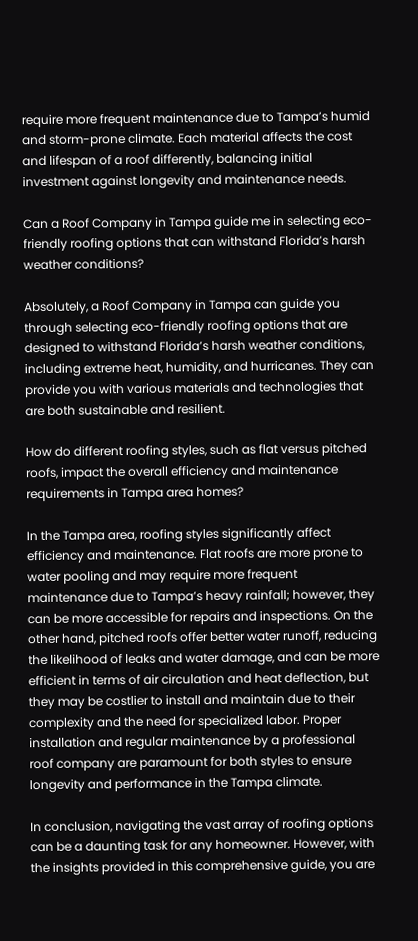require more frequent maintenance due to Tampa’s humid and storm-prone climate. Each material affects the cost and lifespan of a roof differently, balancing initial investment against longevity and maintenance needs.

Can a Roof Company in Tampa guide me in selecting eco-friendly roofing options that can withstand Florida’s harsh weather conditions?

Absolutely, a Roof Company in Tampa can guide you through selecting eco-friendly roofing options that are designed to withstand Florida’s harsh weather conditions, including extreme heat, humidity, and hurricanes. They can provide you with various materials and technologies that are both sustainable and resilient.

How do different roofing styles, such as flat versus pitched roofs, impact the overall efficiency and maintenance requirements in Tampa area homes?

In the Tampa area, roofing styles significantly affect efficiency and maintenance. Flat roofs are more prone to water pooling and may require more frequent maintenance due to Tampa’s heavy rainfall; however, they can be more accessible for repairs and inspections. On the other hand, pitched roofs offer better water runoff, reducing the likelihood of leaks and water damage, and can be more efficient in terms of air circulation and heat deflection, but they may be costlier to install and maintain due to their complexity and the need for specialized labor. Proper installation and regular maintenance by a professional roof company are paramount for both styles to ensure longevity and performance in the Tampa climate.

In conclusion, navigating the vast array of roofing options can be a daunting task for any homeowner. However, with the insights provided in this comprehensive guide, you are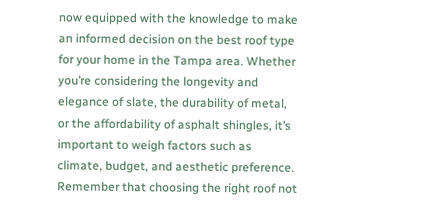now equipped with the knowledge to make an informed decision on the best roof type for your home in the Tampa area. Whether you’re considering the longevity and elegance of slate, the durability of metal, or the affordability of asphalt shingles, it’s important to weigh factors such as climate, budget, and aesthetic preference. Remember that choosing the right roof not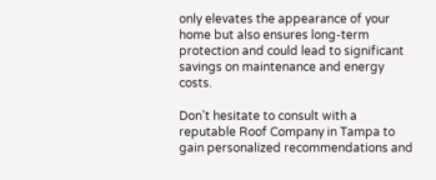only elevates the appearance of your home but also ensures long-term protection and could lead to significant savings on maintenance and energy costs.

Don’t hesitate to consult with a reputable Roof Company in Tampa to gain personalized recommendations and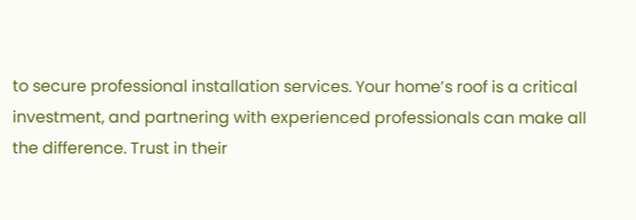to secure professional installation services. Your home’s roof is a critical investment, and partnering with experienced professionals can make all the difference. Trust in their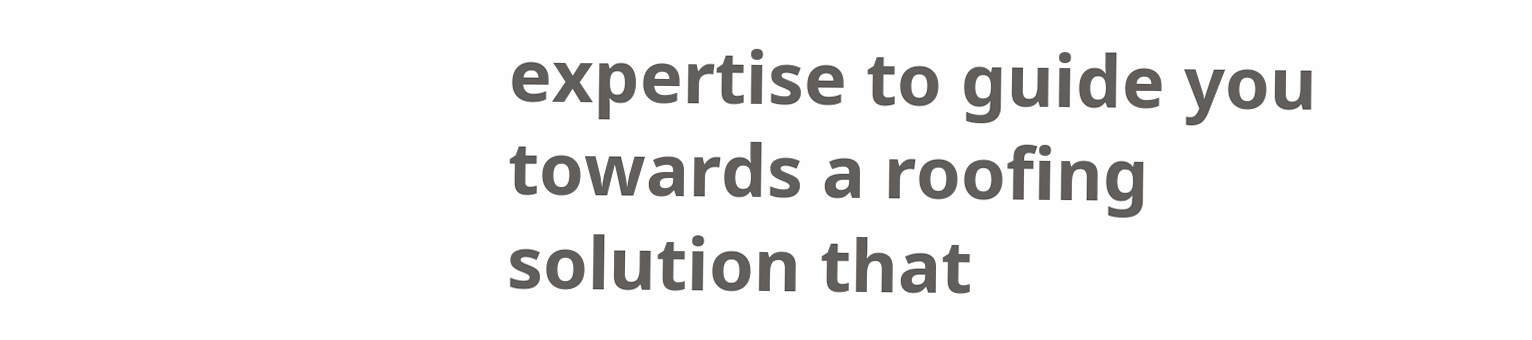expertise to guide you towards a roofing solution that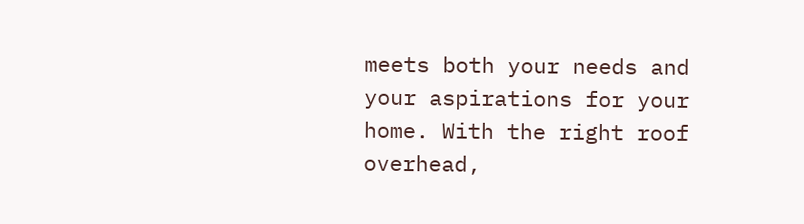meets both your needs and your aspirations for your home. With the right roof overhead,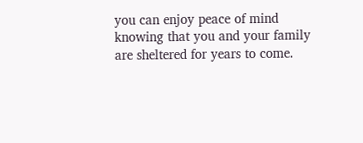you can enjoy peace of mind knowing that you and your family are sheltered for years to come.